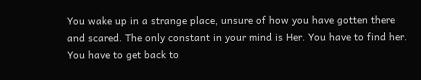You wake up in a strange place, unsure of how you have gotten there and scared. The only constant in your mind is Her. You have to find her. You have to get back to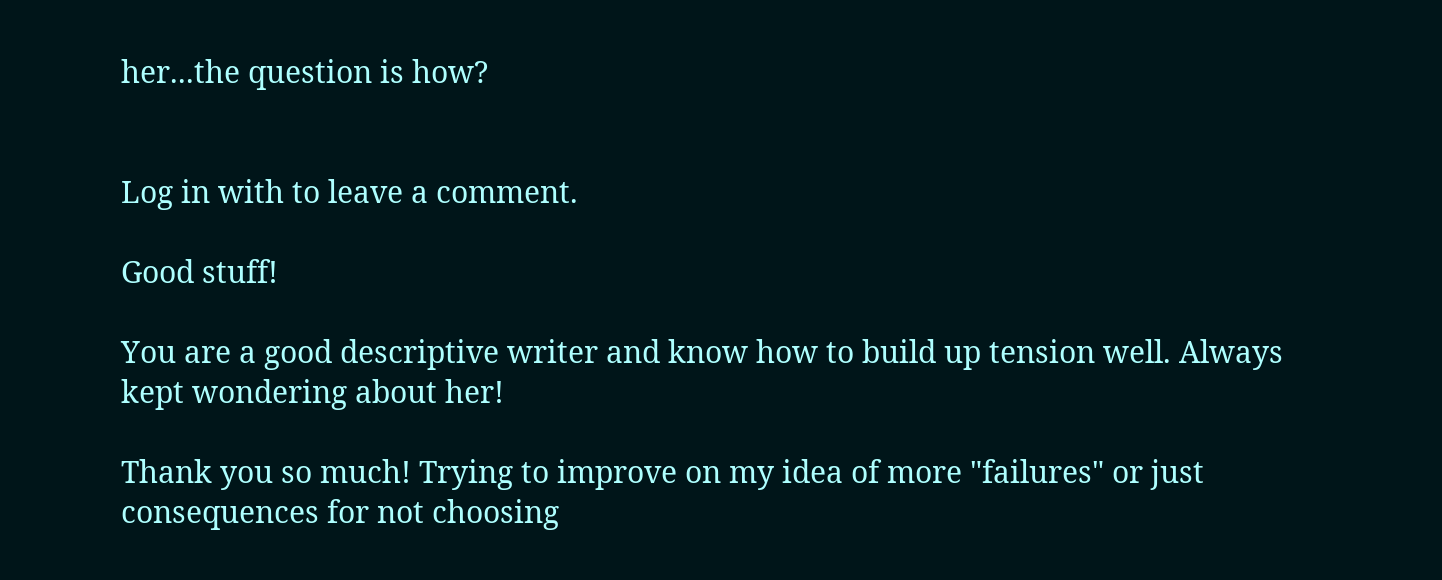her...the question is how?


Log in with to leave a comment.

Good stuff!

You are a good descriptive writer and know how to build up tension well. Always kept wondering about her!

Thank you so much! Trying to improve on my idea of more "failures" or just consequences for not choosing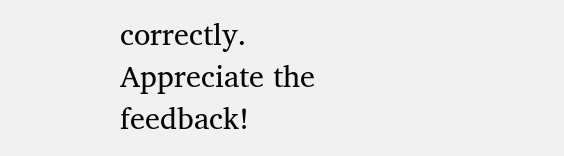correctly. Appreciate the feedback!